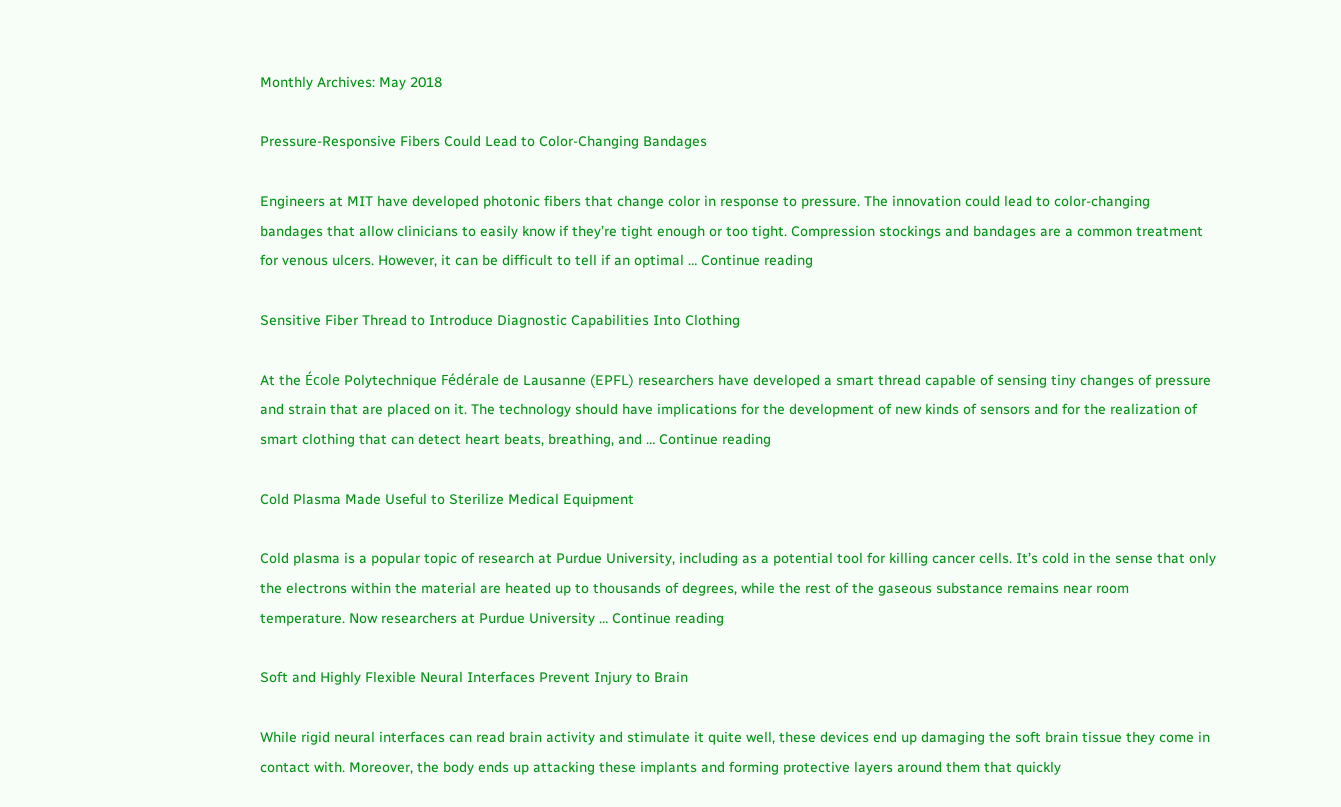Monthly Archives: May 2018

Pressure-Responsive Fibers Could Lead to Color-Changing Bandages

Engineers at MIT have developed photonic fibers that change color in response to pressure. The innovation could lead to color-changing bandages that allow clinicians to easily know if they’re tight enough or too tight. Compression stockings and bandages are a common treatment for venous ulcers. However, it can be difficult to tell if an optimal … Continue reading

Sensitive Fiber Thread to Introduce Diagnostic Capabilities Into Clothing

At the École Polytechnique Fédérale de Lausanne (EPFL) researchers have developed a smart thread capable of sensing tiny changes of pressure and strain that are placed on it. The technology should have implications for the development of new kinds of sensors and for the realization of smart clothing that can detect heart beats, breathing, and … Continue reading

Cold Plasma Made Useful to Sterilize Medical Equipment

Cold plasma is a popular topic of research at Purdue University, including as a potential tool for killing cancer cells. It’s cold in the sense that only the electrons within the material are heated up to thousands of degrees, while the rest of the gaseous substance remains near room temperature. Now researchers at Purdue University … Continue reading

Soft and Highly Flexible Neural Interfaces Prevent Injury to Brain

While rigid neural interfaces can read brain activity and stimulate it quite well, these devices end up damaging the soft brain tissue they come in contact with. Moreover, the body ends up attacking these implants and forming protective layers around them that quickly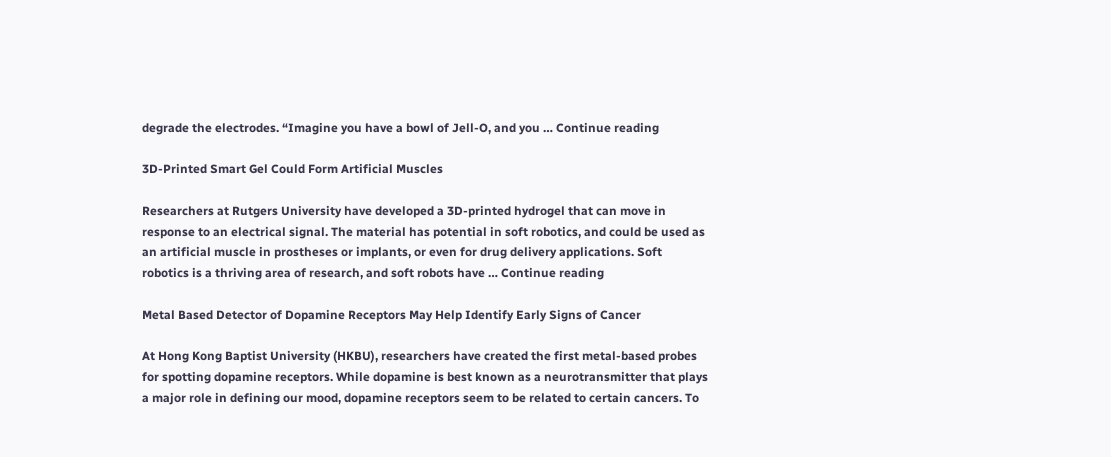degrade the electrodes. “Imagine you have a bowl of Jell-O, and you … Continue reading

3D-Printed Smart Gel Could Form Artificial Muscles

Researchers at Rutgers University have developed a 3D-printed hydrogel that can move in response to an electrical signal. The material has potential in soft robotics, and could be used as an artificial muscle in prostheses or implants, or even for drug delivery applications. Soft robotics is a thriving area of research, and soft robots have … Continue reading

Metal Based Detector of Dopamine Receptors May Help Identify Early Signs of Cancer

At Hong Kong Baptist University (HKBU), researchers have created the first metal-based probes for spotting dopamine receptors. While dopamine is best known as a neurotransmitter that plays a major role in defining our mood, dopamine receptors seem to be related to certain cancers. To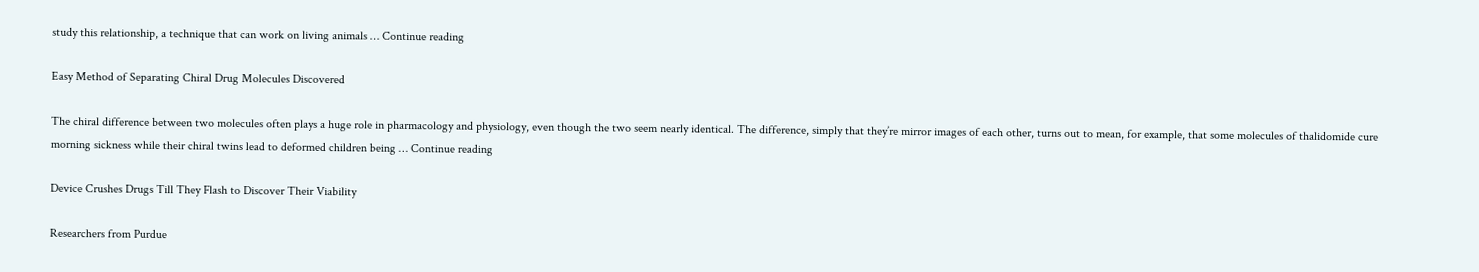study this relationship, a technique that can work on living animals … Continue reading

Easy Method of Separating Chiral Drug Molecules Discovered

The chiral difference between two molecules often plays a huge role in pharmacology and physiology, even though the two seem nearly identical. The difference, simply that they’re mirror images of each other, turns out to mean, for example, that some molecules of thalidomide cure morning sickness while their chiral twins lead to deformed children being … Continue reading

Device Crushes Drugs Till They Flash to Discover Their Viability

Researchers from Purdue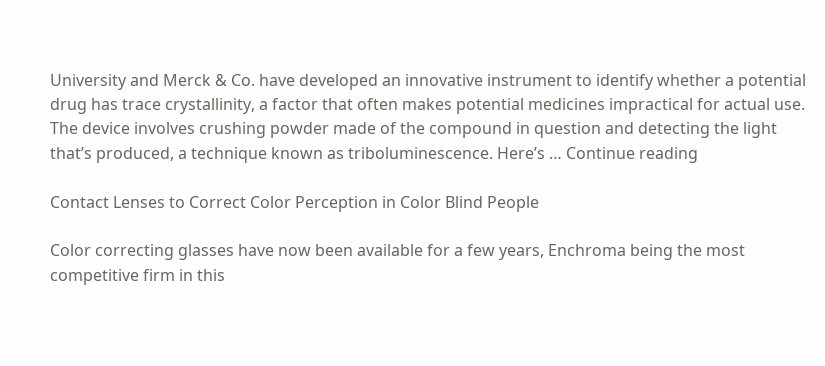University and Merck & Co. have developed an innovative instrument to identify whether a potential drug has trace crystallinity, a factor that often makes potential medicines impractical for actual use. The device involves crushing powder made of the compound in question and detecting the light that’s produced, a technique known as triboluminescence. Here’s … Continue reading

Contact Lenses to Correct Color Perception in Color Blind People

Color correcting glasses have now been available for a few years, Enchroma being the most competitive firm in this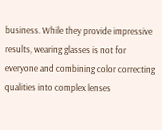business. While they provide impressive results, wearing glasses is not for everyone and combining color correcting qualities into complex lenses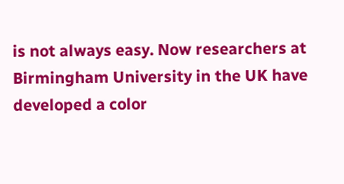is not always easy. Now researchers at Birmingham University in the UK have developed a color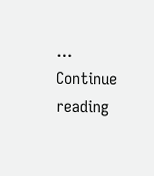… Continue reading